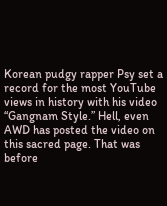Korean pudgy rapper Psy set a record for the most YouTube views in history with his video “Gangnam Style.” Hell, even AWD has posted the video on this sacred page. That was before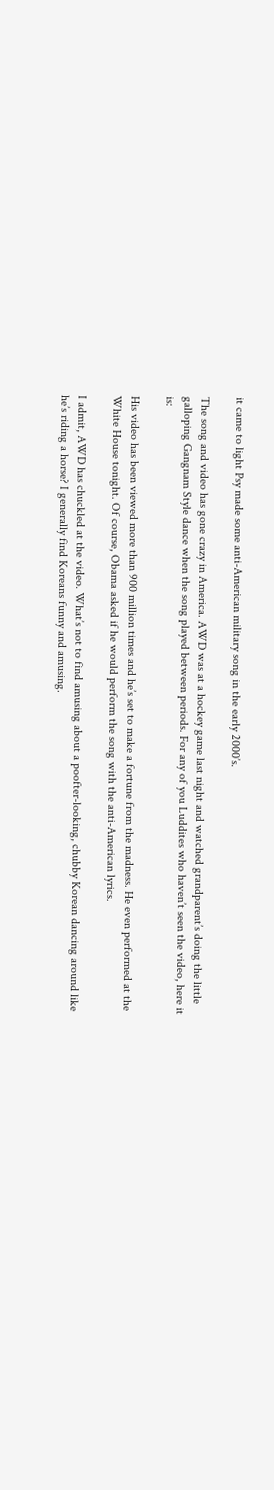it came to light Psy made some anti-American military song in the early 2000’s.

The song and video has gone crazy in America. AWD was at a hockey game last night and watched grandparent’s doing the little galloping Gangnam Style dance when the song played between periods. For any of you Luddites who haven’t seen the video, here it is:

His video has been viewed more than 900 million times and he’s set to make a fortune from the madness. He even performed at the White House tonight. Of course, Obama asked if he would perform the song with the anti-American lyrics.

I admit, AWD has chuckled at the video. What’s not to find amusing about a poofter-looking, chubby Korean dancing around like he’s riding a horse? I generally find Koreans funny and amusing.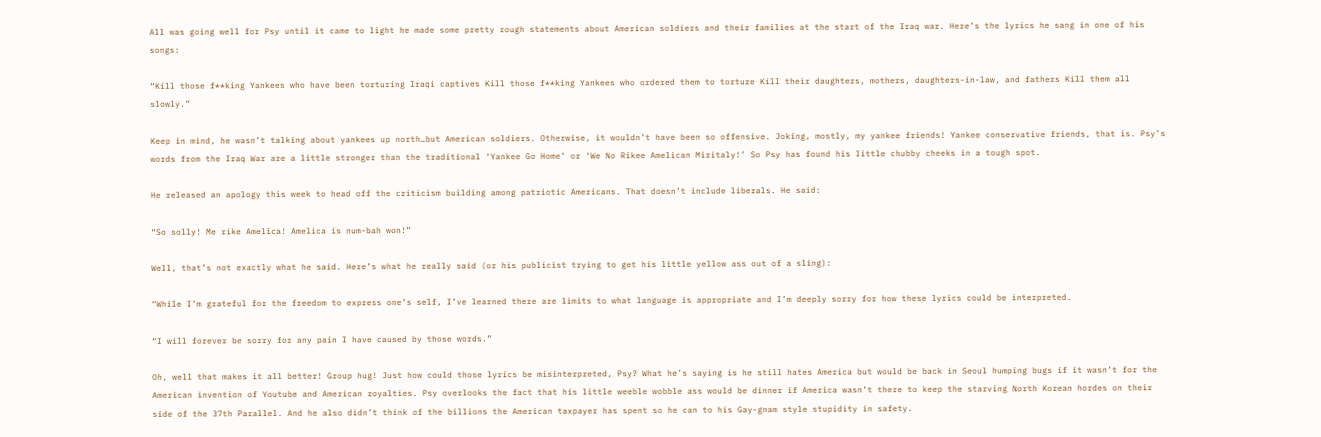All was going well for Psy until it came to light he made some pretty rough statements about American soldiers and their families at the start of the Iraq war. Here’s the lyrics he sang in one of his songs:

“Kill those f**king Yankees who have been torturing Iraqi captives Kill those f**king Yankees who ordered them to torture Kill their daughters, mothers, daughters-in-law, and fathers Kill them all slowly.”

Keep in mind, he wasn’t talking about yankees up north…but American soldiers. Otherwise, it wouldn’t have been so offensive. Joking, mostly, my yankee friends! Yankee conservative friends, that is. Psy’s words from the Iraq War are a little stronger than the traditional ‘Yankee Go Home’ or ‘We No Rikee Amelican Miritaly!’ So Psy has found his little chubby cheeks in a tough spot.

He released an apology this week to head off the criticism building among patriotic Americans. That doesn’t include liberals. He said:

“So solly! Me rike Amelica! Amelica is num-bah won!”

Well, that’s not exactly what he said. Here’s what he really said (or his publicist trying to get his little yellow ass out of a sling):

“While I’m grateful for the freedom to express one’s self, I’ve learned there are limits to what language is appropriate and I’m deeply sorry for how these lyrics could be interpreted.

“I will forever be sorry for any pain I have caused by those words.”

Oh, well that makes it all better! Group hug! Just how could those lyrics be misinterpreted, Psy? What he’s saying is he still hates America but would be back in Seoul humping bugs if it wasn’t for the American invention of Youtube and American royalties. Psy overlooks the fact that his little weeble wobble ass would be dinner if America wasn’t there to keep the starving North Korean hordes on their side of the 37th Parallel. And he also didn’t think of the billions the American taxpayer has spent so he can to his Gay-gnam style stupidity in safety.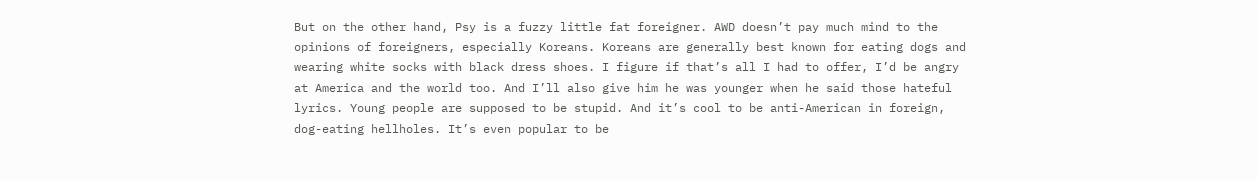But on the other hand, Psy is a fuzzy little fat foreigner. AWD doesn’t pay much mind to the opinions of foreigners, especially Koreans. Koreans are generally best known for eating dogs and wearing white socks with black dress shoes. I figure if that’s all I had to offer, I’d be angry at America and the world too. And I’ll also give him he was younger when he said those hateful lyrics. Young people are supposed to be stupid. And it’s cool to be anti-American in foreign, dog-eating hellholes. It’s even popular to be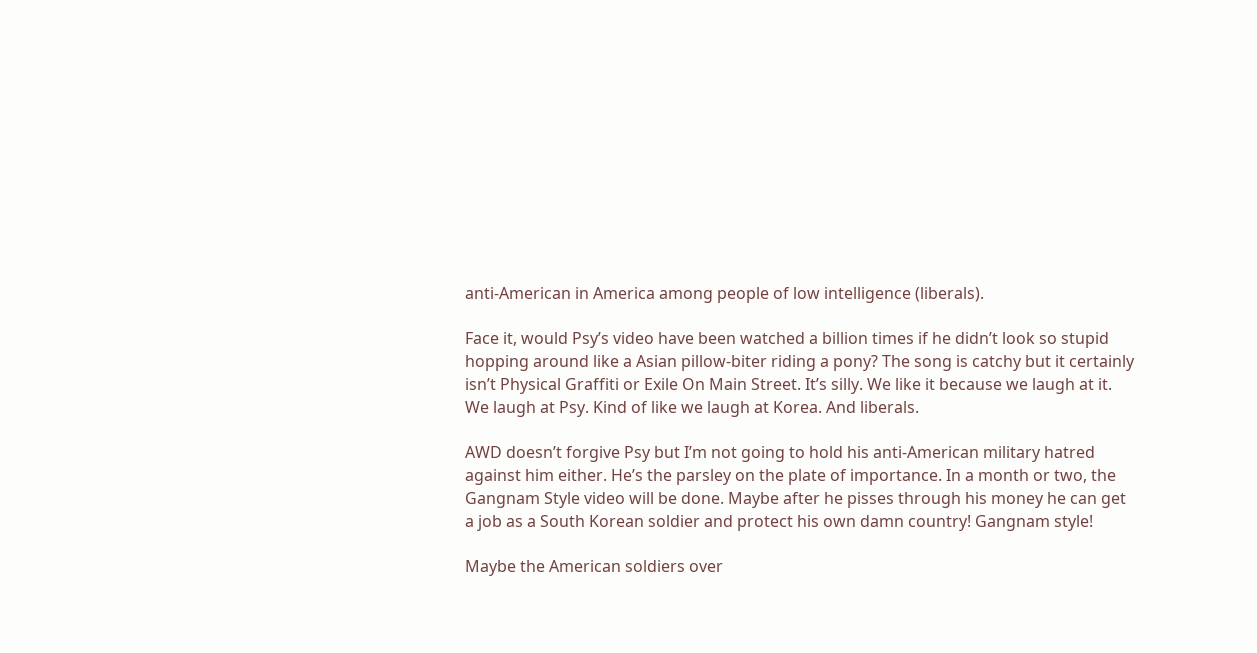anti-American in America among people of low intelligence (liberals).

Face it, would Psy’s video have been watched a billion times if he didn’t look so stupid hopping around like a Asian pillow-biter riding a pony? The song is catchy but it certainly isn’t Physical Graffiti or Exile On Main Street. It’s silly. We like it because we laugh at it. We laugh at Psy. Kind of like we laugh at Korea. And liberals.

AWD doesn’t forgive Psy but I’m not going to hold his anti-American military hatred against him either. He’s the parsley on the plate of importance. In a month or two, the Gangnam Style video will be done. Maybe after he pisses through his money he can get a job as a South Korean soldier and protect his own damn country! Gangnam style!

Maybe the American soldiers over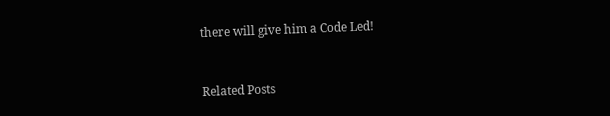there will give him a Code Led!


Related Posts